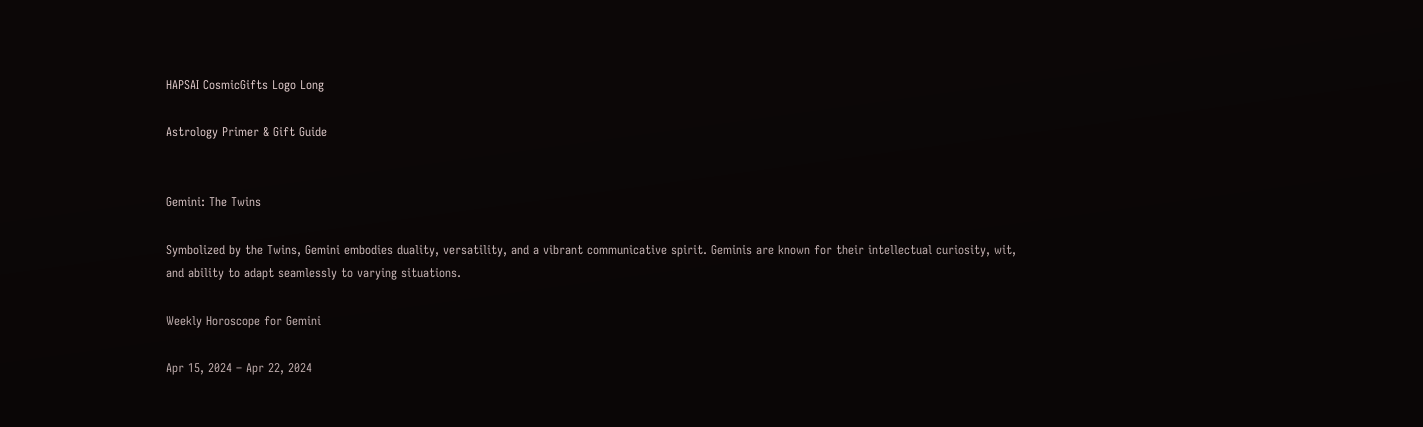HAPSAI CosmicGifts Logo Long

Astrology Primer & Gift Guide


Gemini: The Twins

Symbolized by the Twins, Gemini embodies duality, versatility, and a vibrant communicative spirit. Geminis are known for their intellectual curiosity, wit, and ability to adapt seamlessly to varying situations.

Weekly Horoscope for Gemini

Apr 15, 2024 – Apr 22, 2024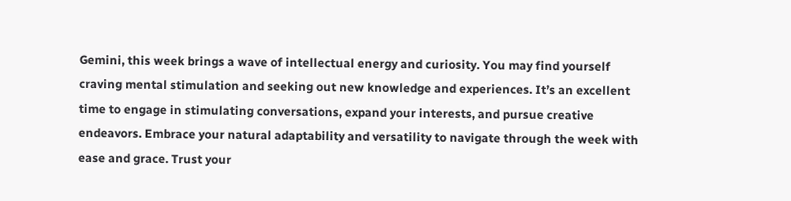Gemini, this week brings a wave of intellectual energy and curiosity. You may find yourself craving mental stimulation and seeking out new knowledge and experiences. It’s an excellent time to engage in stimulating conversations, expand your interests, and pursue creative endeavors. Embrace your natural adaptability and versatility to navigate through the week with ease and grace. Trust your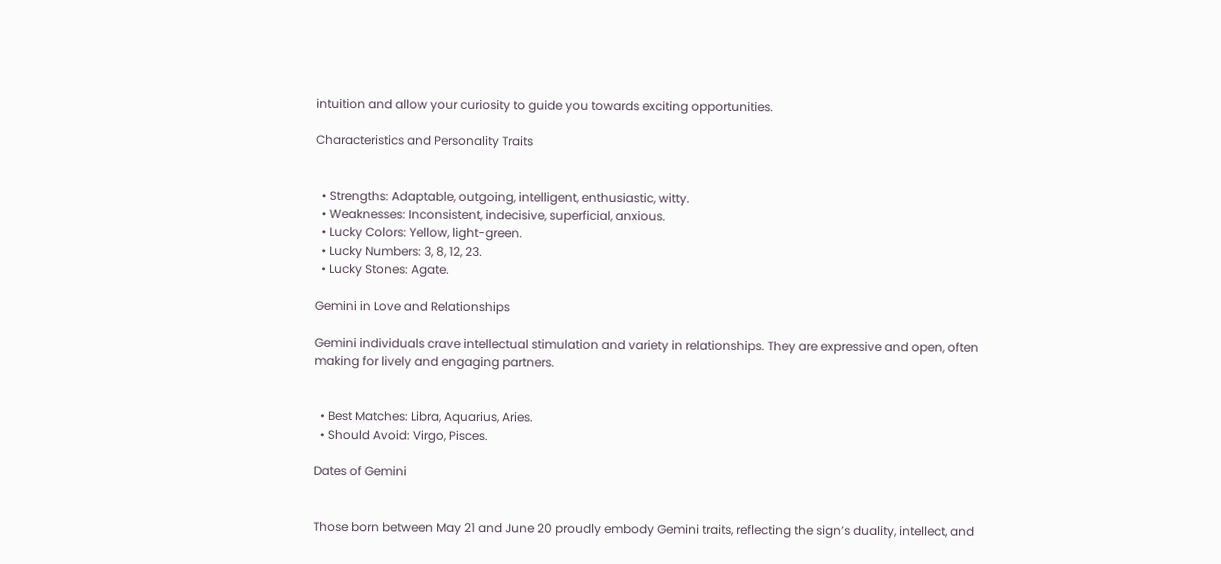intuition and allow your curiosity to guide you towards exciting opportunities.

Characteristics and Personality Traits


  • Strengths: Adaptable, outgoing, intelligent, enthusiastic, witty.
  • Weaknesses: Inconsistent, indecisive, superficial, anxious.
  • Lucky Colors: Yellow, light-green.
  • Lucky Numbers: 3, 8, 12, 23.
  • Lucky Stones: Agate.

Gemini in Love and Relationships

Gemini individuals crave intellectual stimulation and variety in relationships. They are expressive and open, often making for lively and engaging partners.


  • Best Matches: Libra, Aquarius, Aries.
  • Should Avoid: Virgo, Pisces.

Dates of Gemini


Those born between May 21 and June 20 proudly embody Gemini traits, reflecting the sign’s duality, intellect, and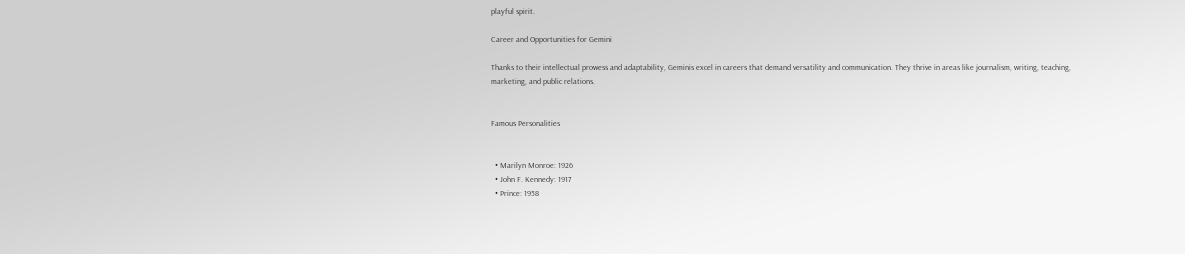playful spirit.

Career and Opportunities for Gemini

Thanks to their intellectual prowess and adaptability, Geminis excel in careers that demand versatility and communication. They thrive in areas like journalism, writing, teaching, marketing, and public relations.


Famous Personalities


  • Marilyn Monroe: 1926
  • John F. Kennedy: 1917
  • Prince: 1958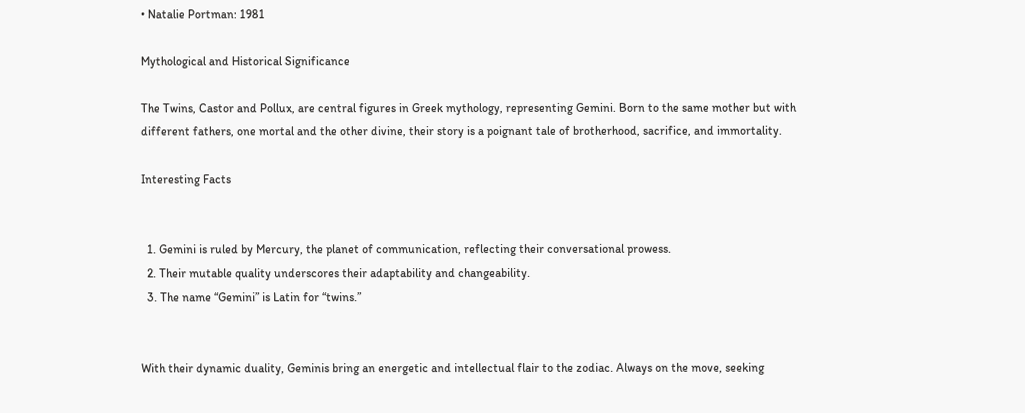• Natalie Portman: 1981

Mythological and Historical Significance

The Twins, Castor and Pollux, are central figures in Greek mythology, representing Gemini. Born to the same mother but with different fathers, one mortal and the other divine, their story is a poignant tale of brotherhood, sacrifice, and immortality.

Interesting Facts


  1. Gemini is ruled by Mercury, the planet of communication, reflecting their conversational prowess.
  2. Their mutable quality underscores their adaptability and changeability.
  3. The name “Gemini” is Latin for “twins.”


With their dynamic duality, Geminis bring an energetic and intellectual flair to the zodiac. Always on the move, seeking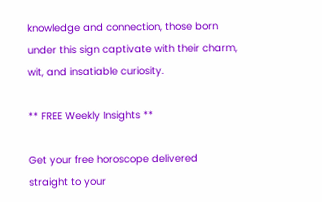knowledge and connection, those born under this sign captivate with their charm, wit, and insatiable curiosity.

** FREE Weekly Insights **

Get your free horoscope delivered straight to your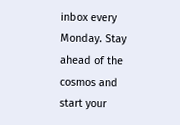inbox every Monday. Stay ahead of the cosmos and start your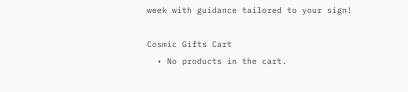week with guidance tailored to your sign!

Cosmic Gifts Cart
  • No products in the cart.